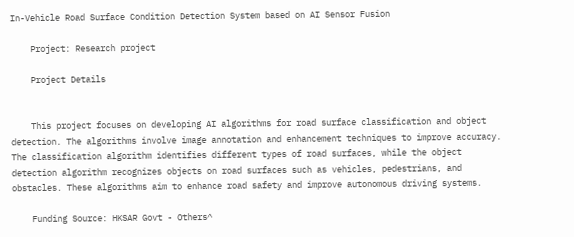In-Vehicle Road Surface Condition Detection System based on AI Sensor Fusion

    Project: Research project

    Project Details


    This project focuses on developing AI algorithms for road surface classification and object detection. The algorithms involve image annotation and enhancement techniques to improve accuracy. The classification algorithm identifies different types of road surfaces, while the object detection algorithm recognizes objects on road surfaces such as vehicles, pedestrians, and obstacles. These algorithms aim to enhance road safety and improve autonomous driving systems.

    Funding Source: HKSAR Govt - Others^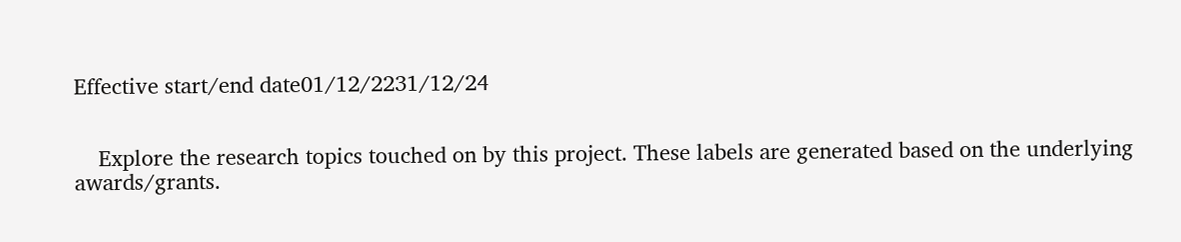Effective start/end date01/12/2231/12/24


    Explore the research topics touched on by this project. These labels are generated based on the underlying awards/grants.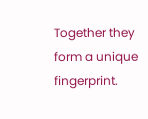Together they form a unique fingerprint.